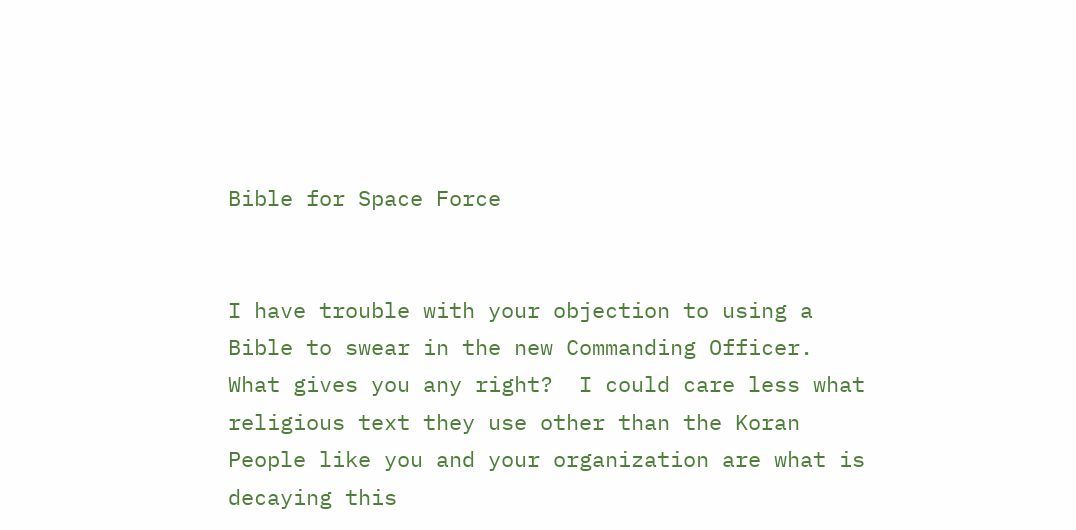Bible for Space Force


I have trouble with your objection to using a Bible to swear in the new Commanding Officer.
What gives you any right?  I could care less what religious text they use other than the Koran
People like you and your organization are what is decaying this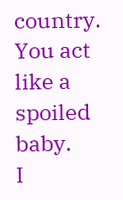country. You act like a spoiled baby.
I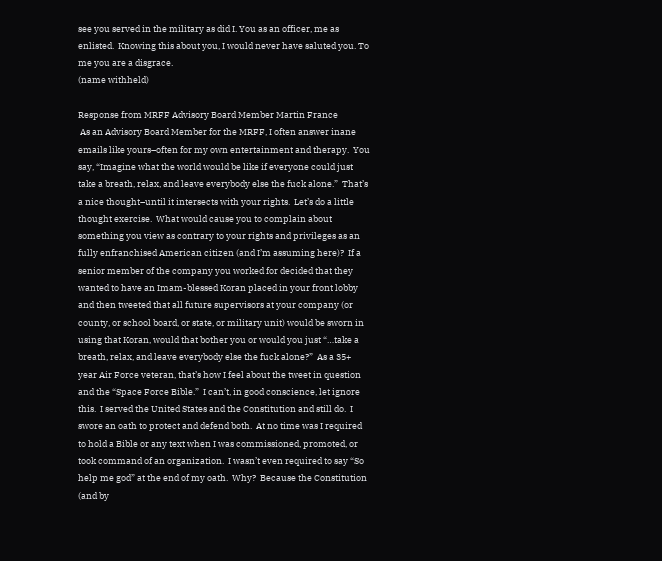see you served in the military as did I. You as an officer, me as enlisted.  Knowing this about you, I would never have saluted you. To me you are a disgrace.
(name withheld)

Response from MRFF Advisory Board Member Martin France
 As an Advisory Board Member for the MRFF, I often answer inane emails like yours–often for my own entertainment and therapy.  You say, “Imagine what the world would be like if everyone could just take a breath, relax, and leave everybody else the fuck alone.”  That’s a nice thought–until it intersects with your rights.  Let’s do a little thought exercise.  What would cause you to complain about something you view as contrary to your rights and privileges as an fully enfranchised American citizen (and I’m assuming here)?  If a senior member of the company you worked for decided that they wanted to have an Imam-blessed Koran placed in your front lobby and then tweeted that all future supervisors at your company (or county, or school board, or state, or military unit) would be sworn in using that Koran, would that bother you or would you just “…take a breath, relax, and leave everybody else the fuck alone?”  As a 35+ year Air Force veteran, that’s how I feel about the tweet in question and the “Space Force Bible.”  I can’t, in good conscience, let ignore this.  I served the United States and the Constitution and still do.  I swore an oath to protect and defend both.  At no time was I required to hold a Bible or any text when I was commissioned, promoted, or took command of an organization.  I wasn’t even required to say “So help me god” at the end of my oath.  Why?  Because the Constitution (and by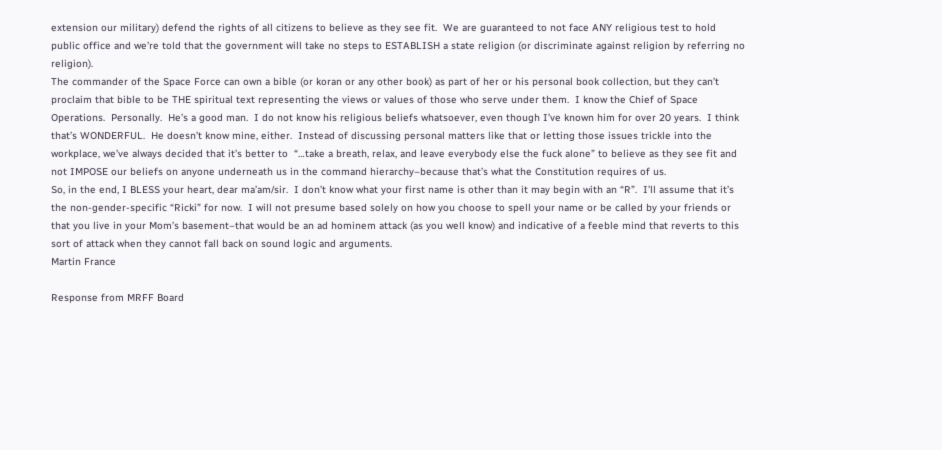extension our military) defend the rights of all citizens to believe as they see fit.  We are guaranteed to not face ANY religious test to hold public office and we’re told that the government will take no steps to ESTABLISH a state religion (or discriminate against religion by referring no religion).
The commander of the Space Force can own a bible (or koran or any other book) as part of her or his personal book collection, but they can’t proclaim that bible to be THE spiritual text representing the views or values of those who serve under them.  I know the Chief of Space Operations.  Personally.  He’s a good man.  I do not know his religious beliefs whatsoever, even though I’ve known him for over 20 years.  I think that’s WONDERFUL.  He doesn’t know mine, either.  Instead of discussing personal matters like that or letting those issues trickle into the workplace, we’ve always decided that it’s better to  “…take a breath, relax, and leave everybody else the fuck alone” to believe as they see fit and not IMPOSE our beliefs on anyone underneath us in the command hierarchy–because that’s what the Constitution requires of us.
So, in the end, I BLESS your heart, dear ma’am/sir.  I don’t know what your first name is other than it may begin with an “R”.  I’ll assume that it’s the non-gender-specific “Ricki” for now.  I will not presume based solely on how you choose to spell your name or be called by your friends or that you live in your Mom’s basement–that would be an ad hominem attack (as you well know) and indicative of a feeble mind that reverts to this sort of attack when they cannot fall back on sound logic and arguments.
Martin France

Response from MRFF Board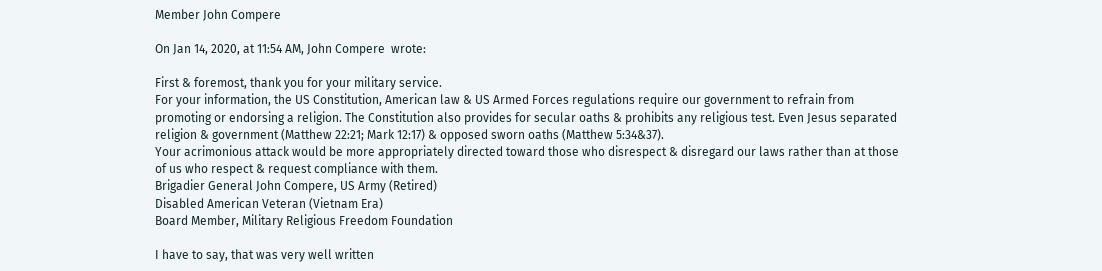Member John Compere

On Jan 14, 2020, at 11:54 AM, John Compere  wrote:

First & foremost, thank you for your military service.
For your information, the US Constitution, American law & US Armed Forces regulations require our government to refrain from promoting or endorsing a religion. The Constitution also provides for secular oaths & prohibits any religious test. Even Jesus separated religion & government (Matthew 22:21; Mark 12:17) & opposed sworn oaths (Matthew 5:34&37).
Your acrimonious attack would be more appropriately directed toward those who disrespect & disregard our laws rather than at those of us who respect & request compliance with them.
Brigadier General John Compere, US Army (Retired)
Disabled American Veteran (Vietnam Era)
Board Member, Military Religious Freedom Foundation

I have to say, that was very well written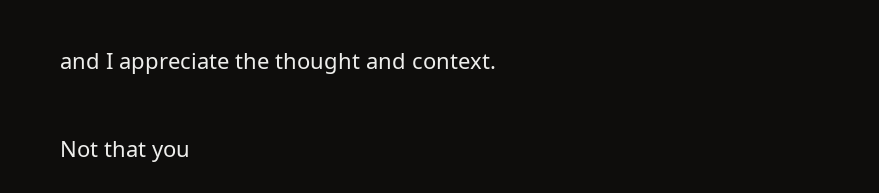and I appreciate the thought and context.

Not that you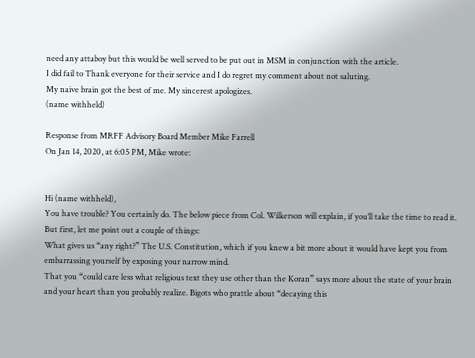need any attaboy but this would be well served to be put out in MSM in conjunction with the article.
I did fail to Thank everyone for their service and I do regret my comment about not saluting.
My naive brain got the best of me. My sincerest apologizes.
(name withheld)

Response from MRFF Advisory Board Member Mike Farrell
On Jan 14, 2020, at 6:05 PM, Mike wrote:


Hi (name withheld),
You have trouble? You certainly do. The below piece from Col. Wilkerson will explain, if you’ll take the time to read it. But first, let me point out a couple of things:
What gives us “any right?” The U.S. Constitution, which if you knew a bit more about it would have kept you from embarrassing yourself by exposing your narrow mind.
That you “could care less what religious text they use other than the Koran” says more about the state of your brain and your heart than you probably realize. Bigots who prattle about “decaying this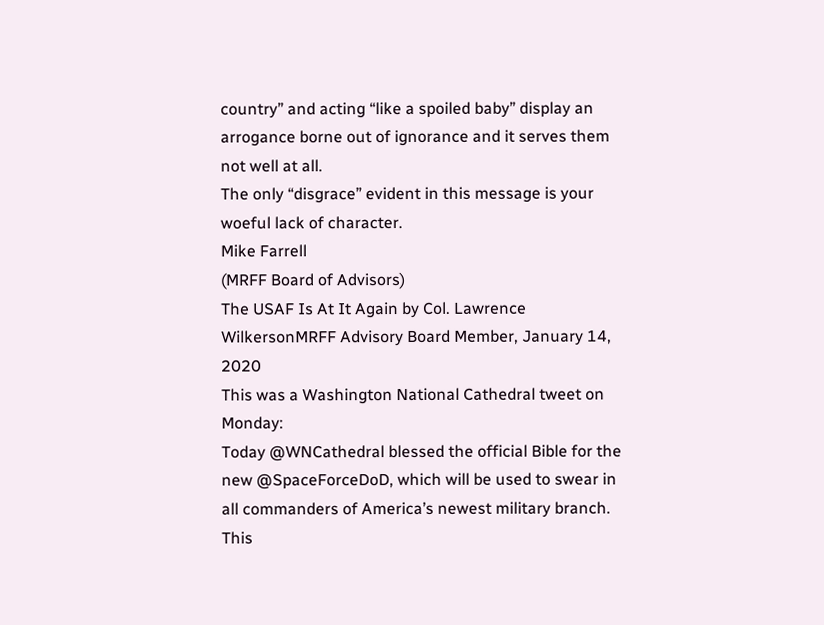country” and acting “like a spoiled baby” display an arrogance borne out of ignorance and it serves them not well at all.
The only “disgrace” evident in this message is your woeful lack of character.
Mike Farrell
(MRFF Board of Advisors)
The USAF Is At It Again by Col. Lawrence WilkersonMRFF Advisory Board Member, January 14, 2020
This was a Washington National Cathedral tweet on Monday:
Today @WNCathedral blessed the official Bible for the new @SpaceForceDoD, which will be used to swear in all commanders of America’s newest military branch.
This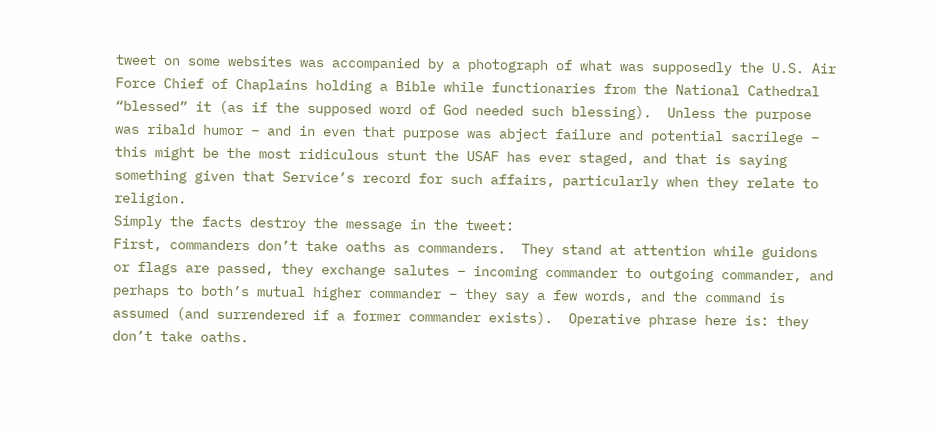tweet on some websites was accompanied by a photograph of what was supposedly the U.S. Air Force Chief of Chaplains holding a Bible while functionaries from the National Cathedral “blessed” it (as if the supposed word of God needed such blessing).  Unless the purpose was ribald humor – and in even that purpose was abject failure and potential sacrilege – this might be the most ridiculous stunt the USAF has ever staged, and that is saying something given that Service’s record for such affairs, particularly when they relate to religion.
Simply the facts destroy the message in the tweet:
First, commanders don’t take oaths as commanders.  They stand at attention while guidons or flags are passed, they exchange salutes – incoming commander to outgoing commander, and perhaps to both’s mutual higher commander – they say a few words, and the command is assumed (and surrendered if a former commander exists).  Operative phrase here is: they don’t take oaths.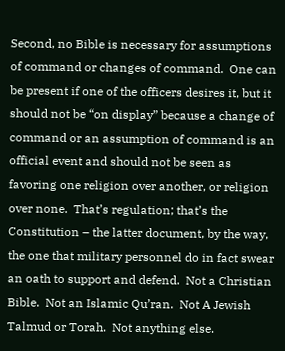Second, no Bible is necessary for assumptions of command or changes of command.  One can be present if one of the officers desires it, but it should not be “on display” because a change of command or an assumption of command is an official event and should not be seen as favoring one religion over another, or religion over none.  That’s regulation; that’s the Constitution – the latter document, by the way, the one that military personnel do in fact swear an oath to support and defend.  Not a Christian Bible.  Not an Islamic Qu’ran.  Not A Jewish Talmud or Torah.  Not anything else.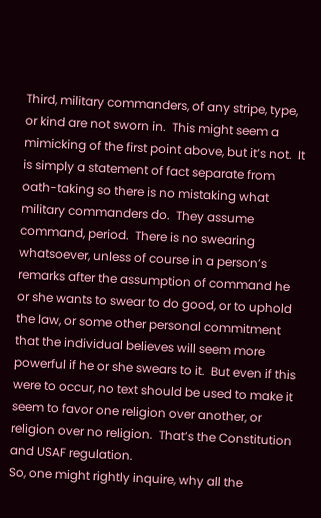Third, military commanders, of any stripe, type, or kind are not sworn in.  This might seem a mimicking of the first point above, but it’s not.  It is simply a statement of fact separate from oath-taking so there is no mistaking what military commanders do.  They assume command, period.  There is no swearing whatsoever, unless of course in a person’s remarks after the assumption of command he or she wants to swear to do good, or to uphold the law, or some other personal commitment that the individual believes will seem more powerful if he or she swears to it.  But even if this were to occur, no text should be used to make it seem to favor one religion over another, or religion over no religion.  That’s the Constitution and USAF regulation.
So, one might rightly inquire, why all the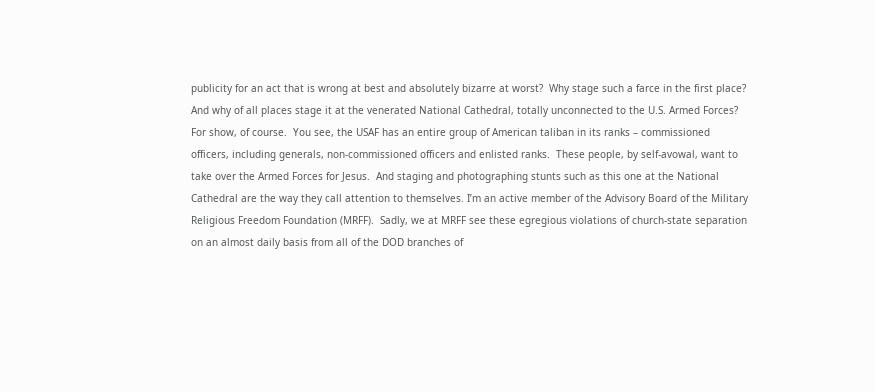publicity for an act that is wrong at best and absolutely bizarre at worst?  Why stage such a farce in the first place?  And why of all places stage it at the venerated National Cathedral, totally unconnected to the U.S. Armed Forces?
For show, of course.  You see, the USAF has an entire group of American taliban in its ranks – commissioned officers, including generals, non-commissioned officers and enlisted ranks.  These people, by self-avowal, want to take over the Armed Forces for Jesus.  And staging and photographing stunts such as this one at the National Cathedral are the way they call attention to themselves. I’m an active member of the Advisory Board of the Military Religious Freedom Foundation (MRFF).  Sadly, we at MRFF see these egregious violations of church-state separation on an almost daily basis from all of the DOD branches of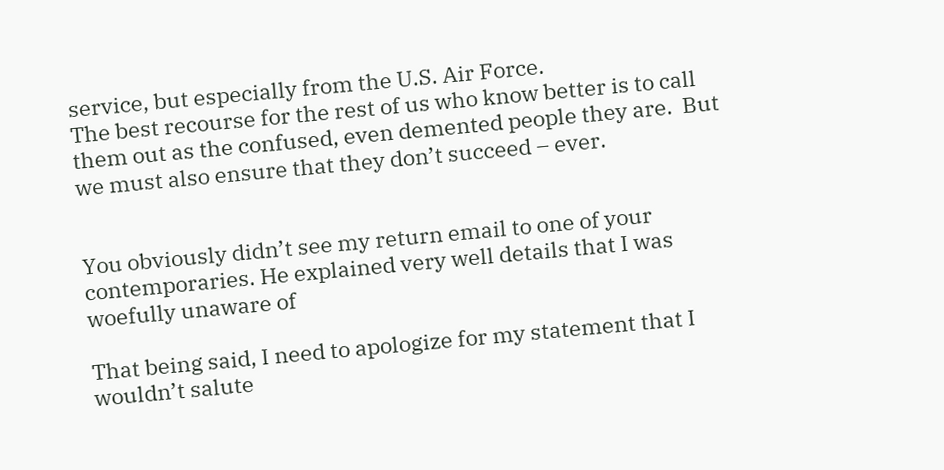service, but especially from the U.S. Air Force.
The best recourse for the rest of us who know better is to call them out as the confused, even demented people they are.  But we must also ensure that they don’t succeed – ever.


You obviously didn’t see my return email to one of your contemporaries. He explained very well details that I was woefully unaware of

That being said, I need to apologize for my statement that I wouldn’t salute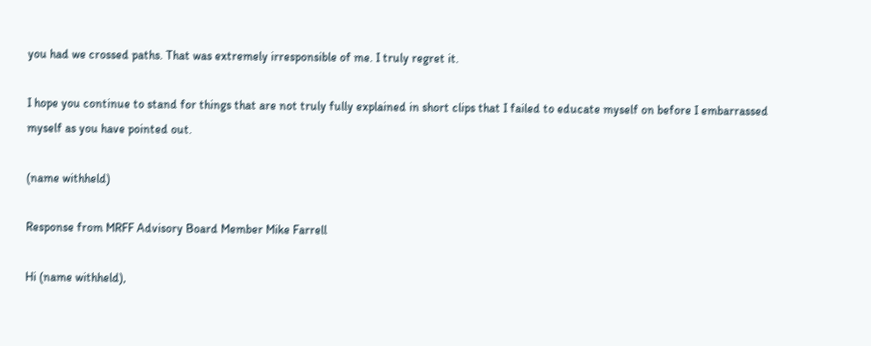you had we crossed paths. That was extremely irresponsible of me. I truly regret it.

I hope you continue to stand for things that are not truly fully explained in short clips that I failed to educate myself on before I embarrassed myself as you have pointed out.

(name withheld)

Response from MRFF Advisory Board Member Mike Farrell

Hi (name withheld),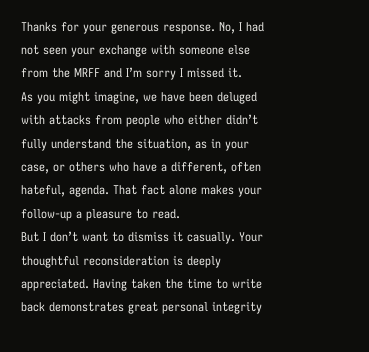Thanks for your generous response. No, I had not seen your exchange with someone else from the MRFF and I’m sorry I missed it.
As you might imagine, we have been deluged with attacks from people who either didn’t fully understand the situation, as in your case, or others who have a different, often hateful, agenda. That fact alone makes your follow-up a pleasure to read.
But I don’t want to dismiss it casually. Your thoughtful reconsideration is deeply appreciated. Having taken the time to write back demonstrates great personal integrity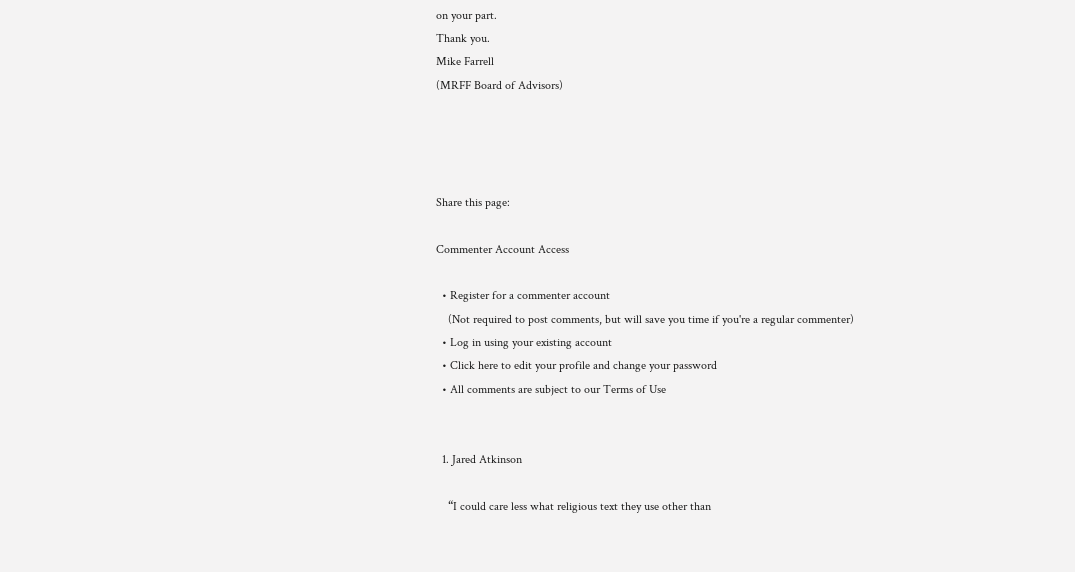on your part.
Thank you.
Mike Farrell
(MRFF Board of Advisors)




Share this page:

Commenter Account Access

  • Register for a commenter account
    (Not required to post comments, but will save you time if you're a regular commenter)
  • Log in using your existing account
  • Click here to edit your profile and change your password
  • All comments are subject to our Terms of Use


  1. Jared Atkinson

    “I could care less what religious text they use other than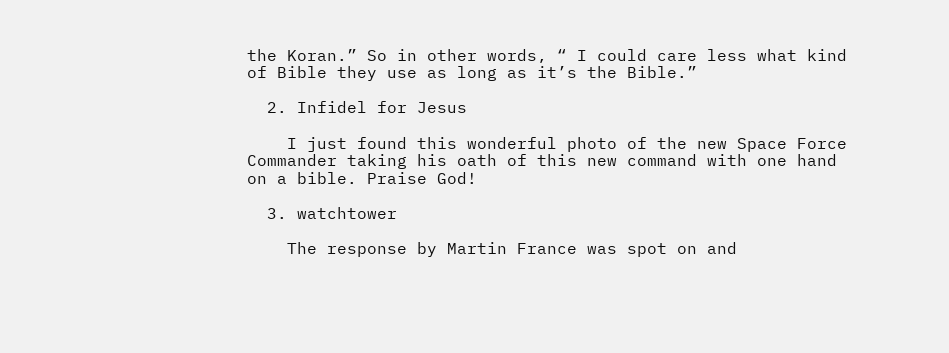the Koran.” So in other words, “ I could care less what kind of Bible they use as long as it’s the Bible.”

  2. Infidel for Jesus

    I just found this wonderful photo of the new Space Force Commander taking his oath of this new command with one hand on a bible. Praise God!

  3. watchtower

    The response by Martin France was spot on and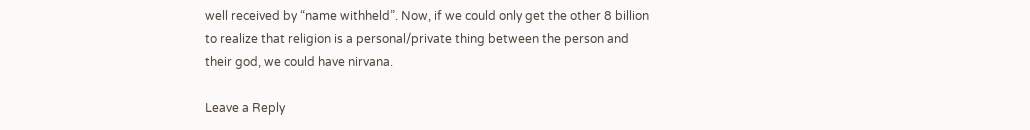well received by “name withheld”. Now, if we could only get the other 8 billion to realize that religion is a personal/private thing between the person and their god, we could have nirvana.

Leave a Reply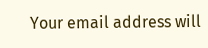Your email address will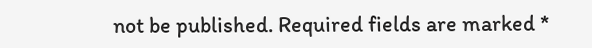not be published. Required fields are marked *